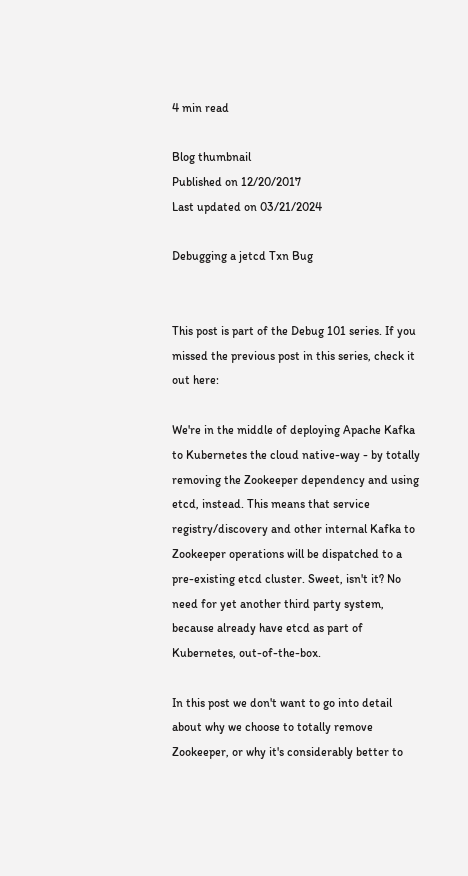4 min read

Blog thumbnail
Published on 12/20/2017
Last updated on 03/21/2024

Debugging a jetcd Txn Bug


This post is part of the Debug 101 series. If you missed the previous post in this series, check it out here:

We're in the middle of deploying Apache Kafka to Kubernetes the cloud native-way - by totally removing the Zookeeper dependency and using etcd, instead. This means that service registry/discovery and other internal Kafka to Zookeeper operations will be dispatched to a pre-existing etcd cluster. Sweet, isn't it? No need for yet another third party system, because already have etcd as part of Kubernetes, out-of-the-box.

In this post we don't want to go into detail about why we choose to totally remove Zookeeper, or why it's considerably better to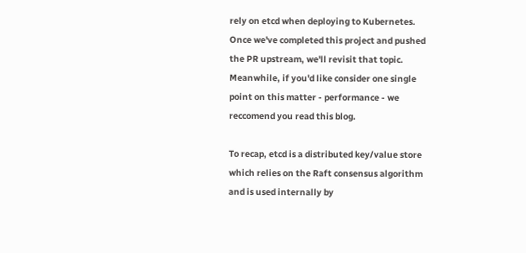rely on etcd when deploying to Kubernetes. Once we've completed this project and pushed the PR upstream, we'll revisit that topic. Meanwhile, if you'd like consider one single point on this matter - performance - we reccomend you read this blog.

To recap, etcd is a distributed key/value store which relies on the Raft consensus algorithm and is used internally by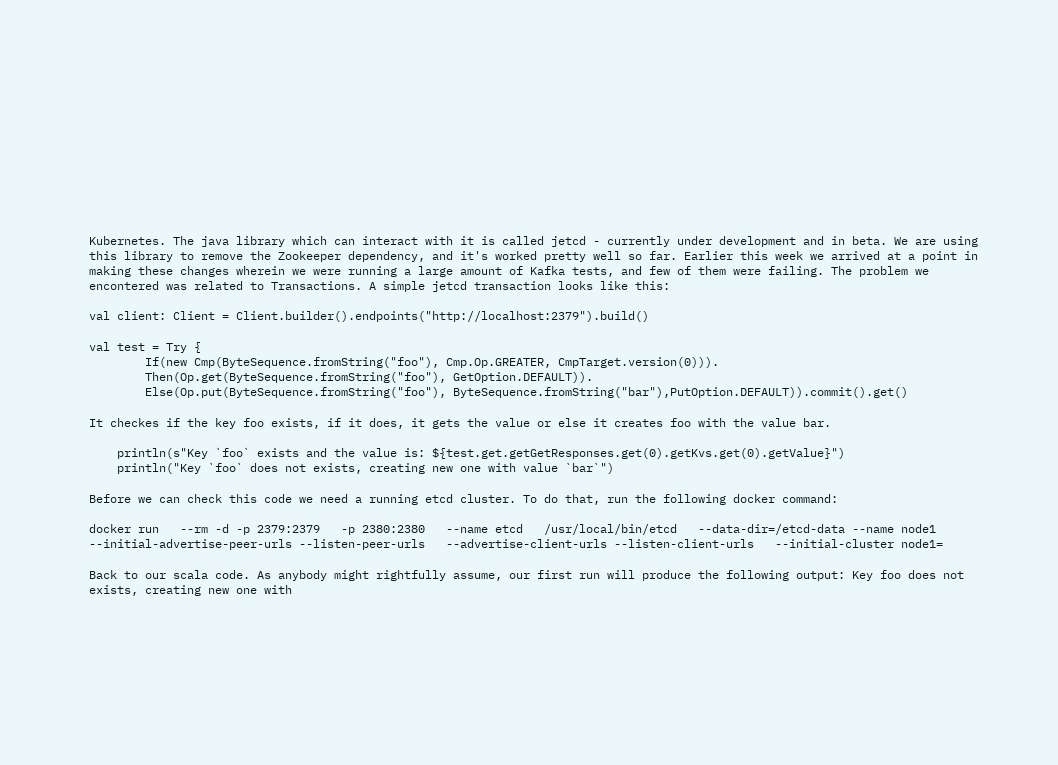Kubernetes. The java library which can interact with it is called jetcd - currently under development and in beta. We are using this library to remove the Zookeeper dependency, and it's worked pretty well so far. Earlier this week we arrived at a point in making these changes wherein we were running a large amount of Kafka tests, and few of them were failing. The problem we encontered was related to Transactions. A simple jetcd transaction looks like this:

val client: Client = Client.builder().endpoints("http://localhost:2379").build()

val test = Try {
        If(new Cmp(ByteSequence.fromString("foo"), Cmp.Op.GREATER, CmpTarget.version(0))).
        Then(Op.get(ByteSequence.fromString("foo"), GetOption.DEFAULT)).
        Else(Op.put(ByteSequence.fromString("foo"), ByteSequence.fromString("bar"),PutOption.DEFAULT)).commit().get()

It checkes if the key foo exists, if it does, it gets the value or else it creates foo with the value bar.

    println(s"Key `foo` exists and the value is: ${test.get.getGetResponses.get(0).getKvs.get(0).getValue}")
    println("Key `foo` does not exists, creating new one with value `bar`")

Before we can check this code we need a running etcd cluster. To do that, run the following docker command:

docker run   --rm -d -p 2379:2379   -p 2380:2380   --name etcd   /usr/local/bin/etcd   --data-dir=/etcd-data --name node1   --initial-advertise-peer-urls --listen-peer-urls   --advertise-client-urls --listen-client-urls   --initial-cluster node1=

Back to our scala code. As anybody might rightfully assume, our first run will produce the following output: Key foo does not exists, creating new one with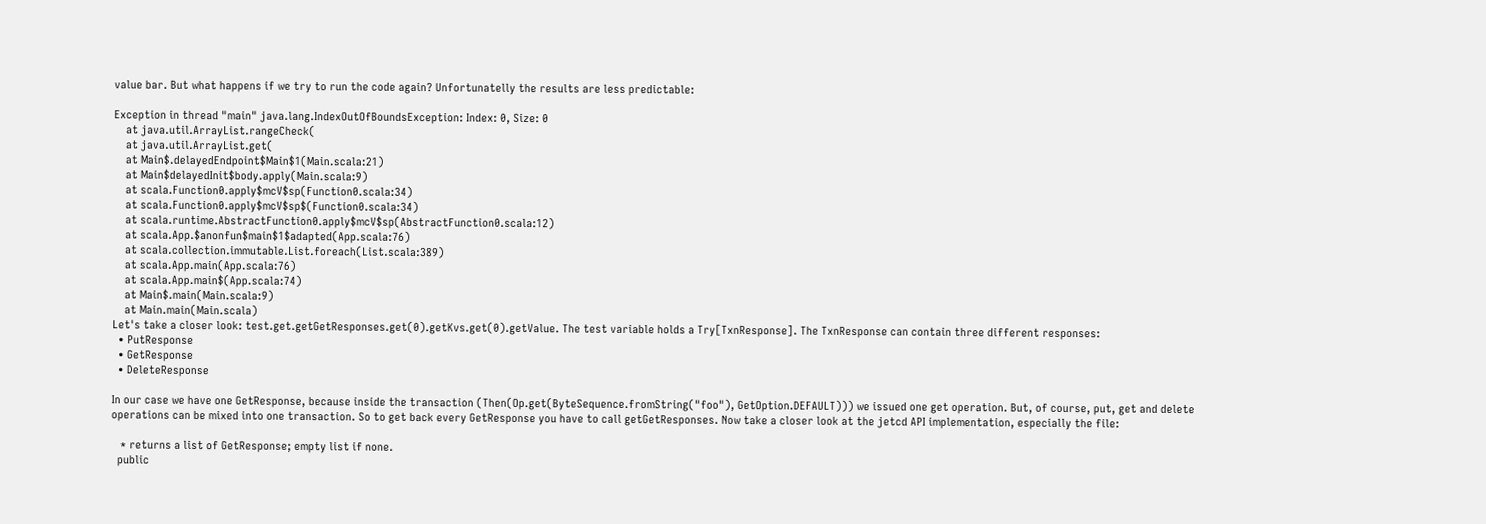value bar. But what happens if we try to run the code again? Unfortunatelly the results are less predictable:

Exception in thread "main" java.lang.IndexOutOfBoundsException: Index: 0, Size: 0
    at java.util.ArrayList.rangeCheck(
    at java.util.ArrayList.get(
    at Main$.delayedEndpoint$Main$1(Main.scala:21)
    at Main$delayedInit$body.apply(Main.scala:9)
    at scala.Function0.apply$mcV$sp(Function0.scala:34)
    at scala.Function0.apply$mcV$sp$(Function0.scala:34)
    at scala.runtime.AbstractFunction0.apply$mcV$sp(AbstractFunction0.scala:12)
    at scala.App.$anonfun$main$1$adapted(App.scala:76)
    at scala.collection.immutable.List.foreach(List.scala:389)
    at scala.App.main(App.scala:76)
    at scala.App.main$(App.scala:74)
    at Main$.main(Main.scala:9)
    at Main.main(Main.scala)
Let's take a closer look: test.get.getGetResponses.get(0).getKvs.get(0).getValue. The test variable holds a Try[TxnResponse]. The TxnResponse can contain three different responses:
  • PutResponse
  • GetResponse
  • DeleteResponse

In our case we have one GetResponse, because inside the transaction (Then(Op.get(ByteSequence.fromString("foo"), GetOption.DEFAULT))) we issued one get operation. But, of course, put, get and delete operations can be mixed into one transaction. So to get back every GetResponse you have to call getGetResponses. Now take a closer look at the jetcd API implementation, especially the file:

   * returns a list of GetResponse; empty list if none.
  public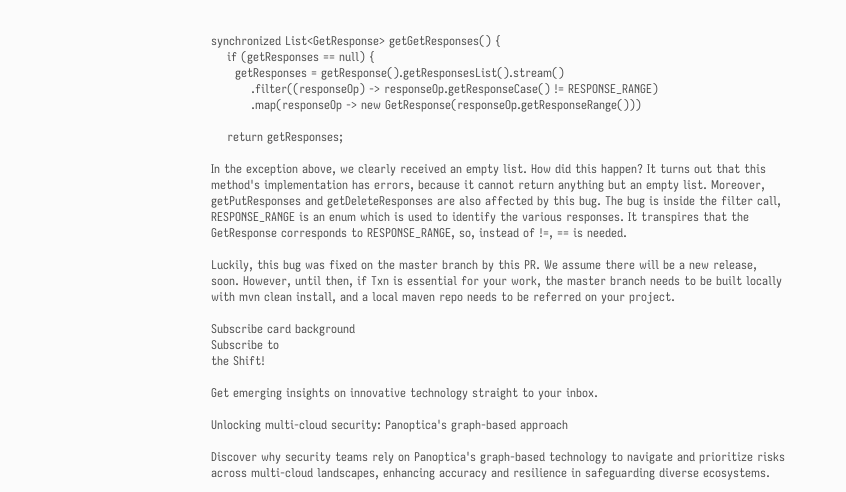synchronized List<GetResponse> getGetResponses() {
    if (getResponses == null) {
      getResponses = getResponse().getResponsesList().stream()
          .filter((responseOp) -> responseOp.getResponseCase() != RESPONSE_RANGE)
          .map(responseOp -> new GetResponse(responseOp.getResponseRange()))

    return getResponses;

In the exception above, we clearly received an empty list. How did this happen? It turns out that this method's implementation has errors, because it cannot return anything but an empty list. Moreover, getPutResponses and getDeleteResponses are also affected by this bug. The bug is inside the filter call, RESPONSE_RANGE is an enum which is used to identify the various responses. It transpires that the GetResponse corresponds to RESPONSE_RANGE, so, instead of !=, == is needed.

Luckily, this bug was fixed on the master branch by this PR. We assume there will be a new release, soon. However, until then, if Txn is essential for your work, the master branch needs to be built locally with mvn clean install, and a local maven repo needs to be referred on your project.

Subscribe card background
Subscribe to
the Shift!

Get emerging insights on innovative technology straight to your inbox.

Unlocking multi-cloud security: Panoptica's graph-based approach

Discover why security teams rely on Panoptica's graph-based technology to navigate and prioritize risks across multi-cloud landscapes, enhancing accuracy and resilience in safeguarding diverse ecosystems.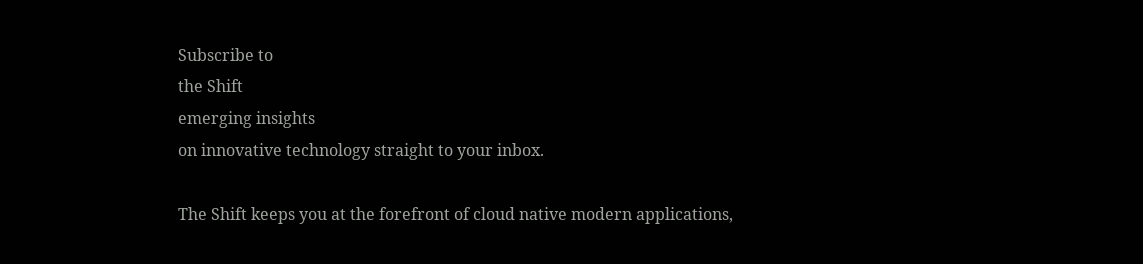Subscribe to
the Shift
emerging insights
on innovative technology straight to your inbox.

The Shift keeps you at the forefront of cloud native modern applications,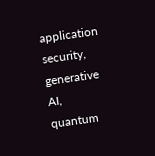application security, generative AI, quantum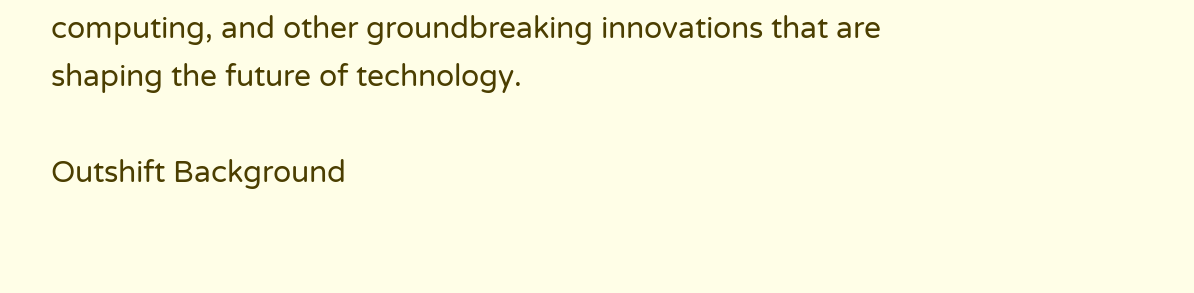computing, and other groundbreaking innovations that are shaping the future of technology.

Outshift Background